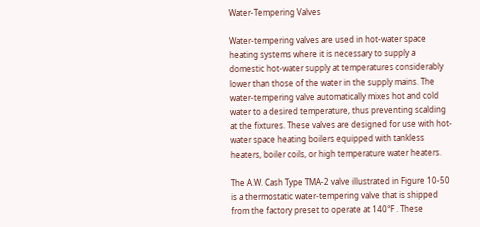Water-Tempering Valves

Water-tempering valves are used in hot-water space heating systems where it is necessary to supply a domestic hot-water supply at temperatures considerably lower than those of the water in the supply mains. The water-tempering valve automatically mixes hot and cold water to a desired temperature, thus preventing scalding at the fixtures. These valves are designed for use with hot-water space heating boilers equipped with tankless heaters, boiler coils, or high temperature water heaters.

The A.W. Cash Type TMA-2 valve illustrated in Figure 10-50 is a thermostatic water-tempering valve that is shipped from the factory preset to operate at 140°F . These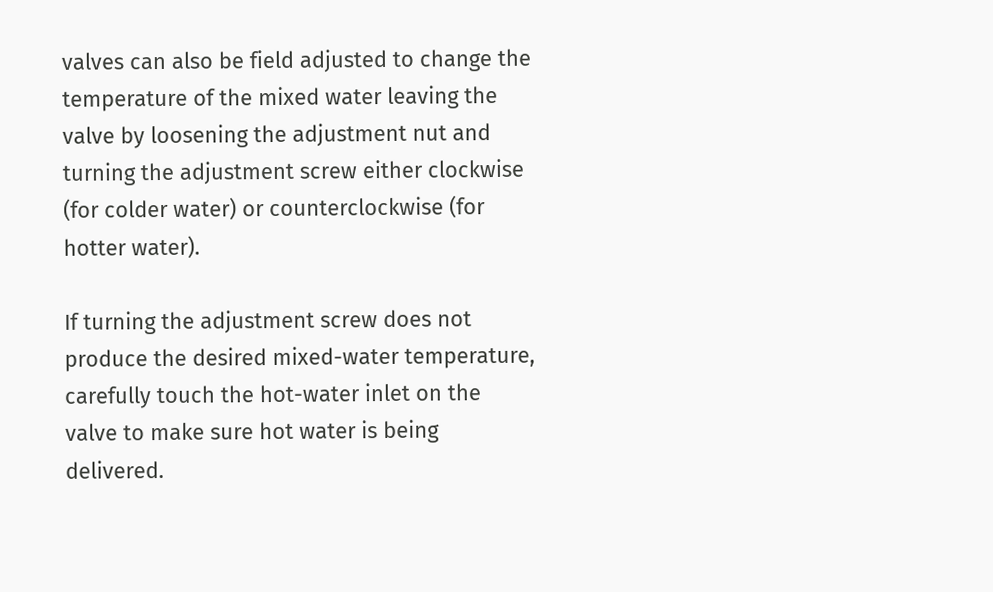valves can also be field adjusted to change the temperature of the mixed water leaving the valve by loosening the adjustment nut and turning the adjustment screw either clockwise (for colder water) or counterclockwise (for hotter water).

If turning the adjustment screw does not produce the desired mixed-water temperature, carefully touch the hot-water inlet on the valve to make sure hot water is being delivered.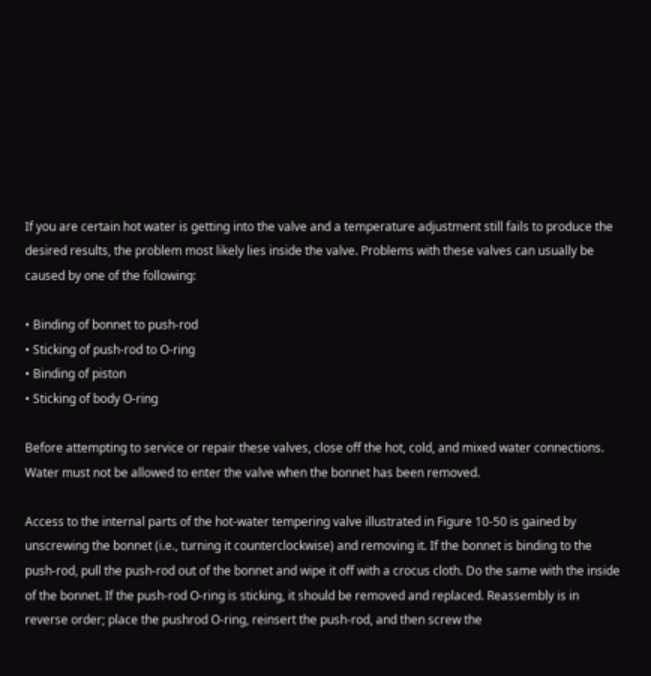If you are certain hot water is getting into the valve and a temperature adjustment still fails to produce the desired results, the problem most likely lies inside the valve. Problems with these valves can usually be caused by one of the following:

• Binding of bonnet to push-rod
• Sticking of push-rod to O-ring
• Binding of piston
• Sticking of body O-ring

Before attempting to service or repair these valves, close off the hot, cold, and mixed water connections. Water must not be allowed to enter the valve when the bonnet has been removed.

Access to the internal parts of the hot-water tempering valve illustrated in Figure 10-50 is gained by unscrewing the bonnet (i.e., turning it counterclockwise) and removing it. If the bonnet is binding to the push-rod, pull the push-rod out of the bonnet and wipe it off with a crocus cloth. Do the same with the inside of the bonnet. If the push-rod O-ring is sticking, it should be removed and replaced. Reassembly is in reverse order; place the pushrod O-ring, reinsert the push-rod, and then screw the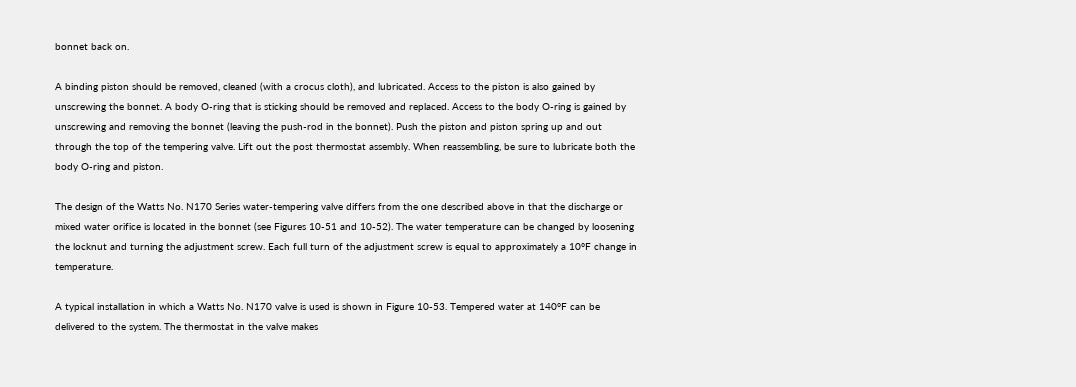bonnet back on.

A binding piston should be removed, cleaned (with a crocus cloth), and lubricated. Access to the piston is also gained by unscrewing the bonnet. A body O-ring that is sticking should be removed and replaced. Access to the body O-ring is gained by unscrewing and removing the bonnet (leaving the push-rod in the bonnet). Push the piston and piston spring up and out through the top of the tempering valve. Lift out the post thermostat assembly. When reassembling, be sure to lubricate both the body O-ring and piston.

The design of the Watts No. N170 Series water-tempering valve differs from the one described above in that the discharge or mixed water orifice is located in the bonnet (see Figures 10-51 and 10-52). The water temperature can be changed by loosening the locknut and turning the adjustment screw. Each full turn of the adjustment screw is equal to approximately a 10°F change in temperature.

A typical installation in which a Watts No. N170 valve is used is shown in Figure 10-53. Tempered water at 140°F can be delivered to the system. The thermostat in the valve makes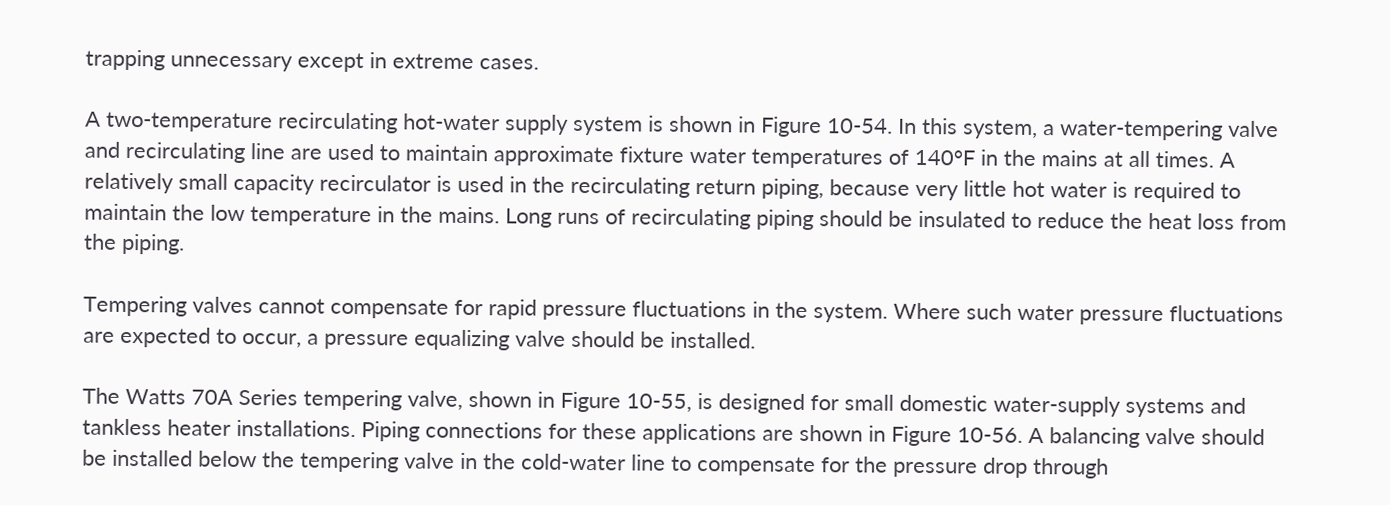trapping unnecessary except in extreme cases.

A two-temperature recirculating hot-water supply system is shown in Figure 10-54. In this system, a water-tempering valve and recirculating line are used to maintain approximate fixture water temperatures of 140°F in the mains at all times. A relatively small capacity recirculator is used in the recirculating return piping, because very little hot water is required to maintain the low temperature in the mains. Long runs of recirculating piping should be insulated to reduce the heat loss from the piping.

Tempering valves cannot compensate for rapid pressure fluctuations in the system. Where such water pressure fluctuations are expected to occur, a pressure equalizing valve should be installed.

The Watts 70A Series tempering valve, shown in Figure 10-55, is designed for small domestic water-supply systems and tankless heater installations. Piping connections for these applications are shown in Figure 10-56. A balancing valve should be installed below the tempering valve in the cold-water line to compensate for the pressure drop through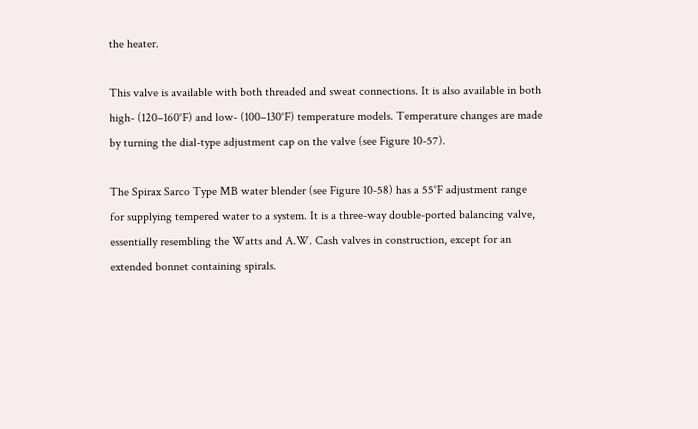the heater.

This valve is available with both threaded and sweat connections. It is also available in both high- (120–160°F) and low- (100–130°F) temperature models. Temperature changes are made by turning the dial-type adjustment cap on the valve (see Figure 10-57).

The Spirax Sarco Type MB water blender (see Figure 10-58) has a 55°F adjustment range for supplying tempered water to a system. It is a three-way double-ported balancing valve, essentially resembling the Watts and A.W. Cash valves in construction, except for an extended bonnet containing spirals.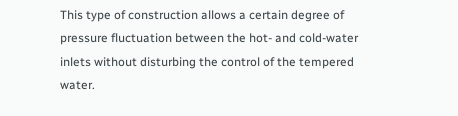This type of construction allows a certain degree of pressure fluctuation between the hot- and cold-water inlets without disturbing the control of the tempered water.